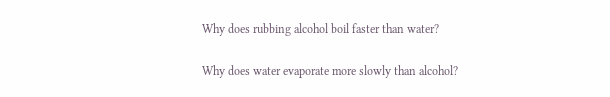Why does rubbing alcohol boil faster than water?

Why does water evaporate more slowly than alcohol?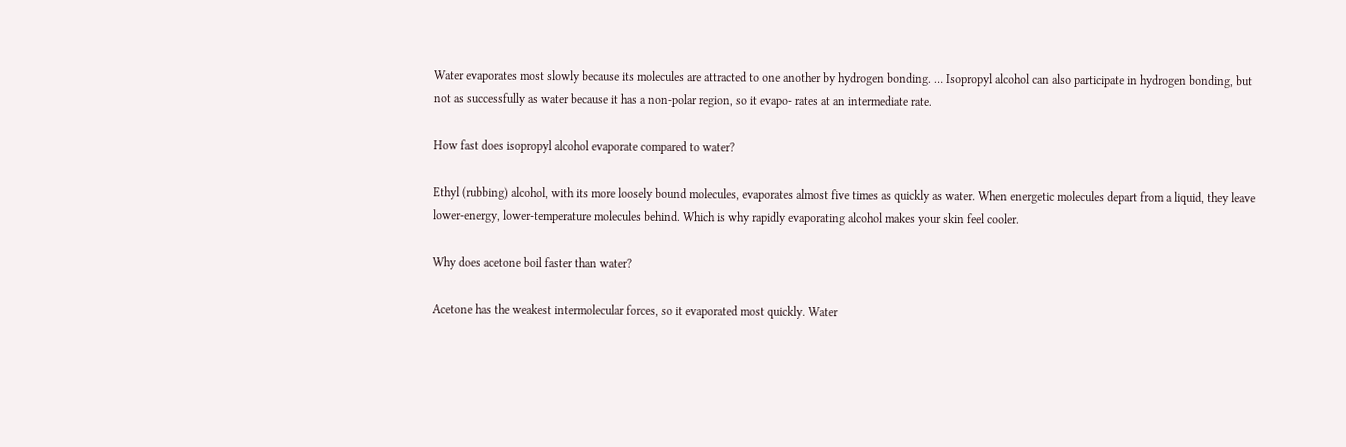Water evaporates most slowly because its molecules are attracted to one another by hydrogen bonding. … Isopropyl alcohol can also participate in hydrogen bonding, but not as successfully as water because it has a non-polar region, so it evapo- rates at an intermediate rate.

How fast does isopropyl alcohol evaporate compared to water?

Ethyl (rubbing) alcohol, with its more loosely bound molecules, evaporates almost five times as quickly as water. When energetic molecules depart from a liquid, they leave lower-energy, lower-temperature molecules behind. Which is why rapidly evaporating alcohol makes your skin feel cooler.

Why does acetone boil faster than water?

Acetone has the weakest intermolecular forces, so it evaporated most quickly. Water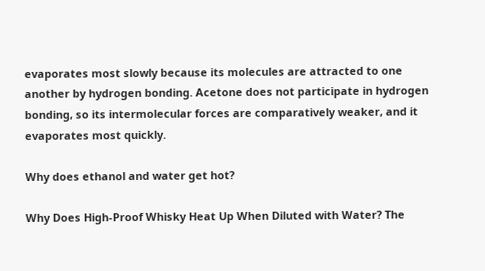evaporates most slowly because its molecules are attracted to one another by hydrogen bonding. Acetone does not participate in hydrogen bonding, so its intermolecular forces are comparatively weaker, and it evaporates most quickly.

Why does ethanol and water get hot?

Why Does High-Proof Whisky Heat Up When Diluted with Water? The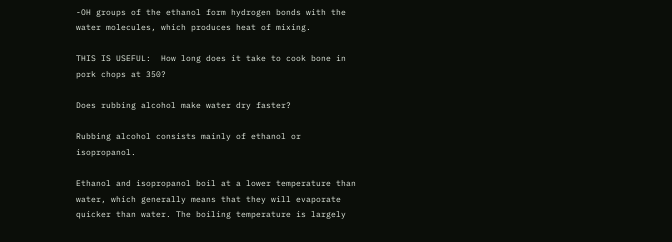-OH groups of the ethanol form hydrogen bonds with the water molecules, which produces heat of mixing.

THIS IS USEFUL:  How long does it take to cook bone in pork chops at 350?

Does rubbing alcohol make water dry faster?

Rubbing alcohol consists mainly of ethanol or isopropanol.

Ethanol and isopropanol boil at a lower temperature than water, which generally means that they will evaporate quicker than water. The boiling temperature is largely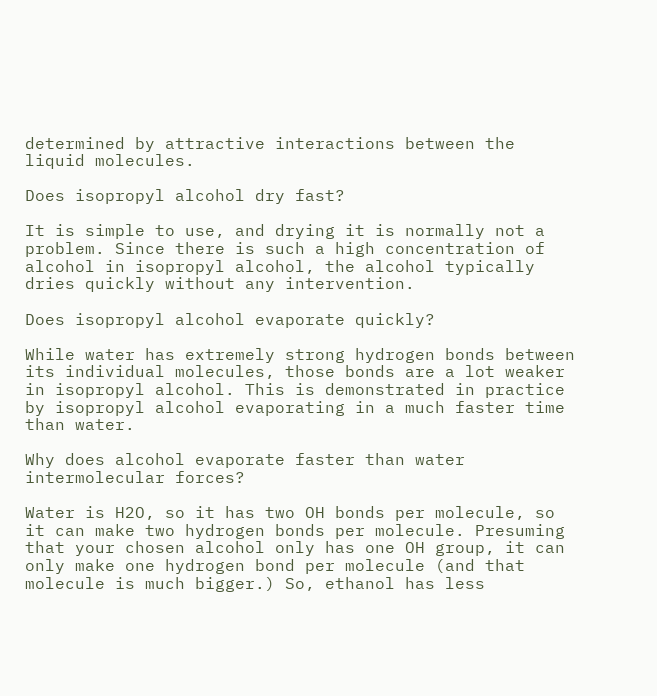determined by attractive interactions between the liquid molecules.

Does isopropyl alcohol dry fast?

It is simple to use, and drying it is normally not a problem. Since there is such a high concentration of alcohol in isopropyl alcohol, the alcohol typically dries quickly without any intervention.

Does isopropyl alcohol evaporate quickly?

While water has extremely strong hydrogen bonds between its individual molecules, those bonds are a lot weaker in isopropyl alcohol. This is demonstrated in practice by isopropyl alcohol evaporating in a much faster time than water.

Why does alcohol evaporate faster than water intermolecular forces?

Water is H2O, so it has two OH bonds per molecule, so it can make two hydrogen bonds per molecule. Presuming that your chosen alcohol only has one OH group, it can only make one hydrogen bond per molecule (and that molecule is much bigger.) So, ethanol has less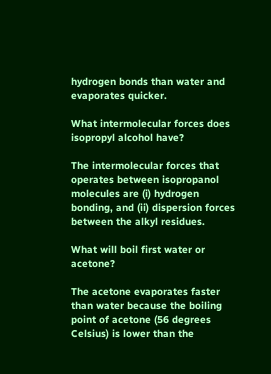hydrogen bonds than water and evaporates quicker.

What intermolecular forces does isopropyl alcohol have?

The intermolecular forces that operates between isopropanol molecules are (i) hydrogen bonding, and (ii) dispersion forces between the alkyl residues.

What will boil first water or acetone?

The acetone evaporates faster than water because the boiling point of acetone (56 degrees Celsius) is lower than the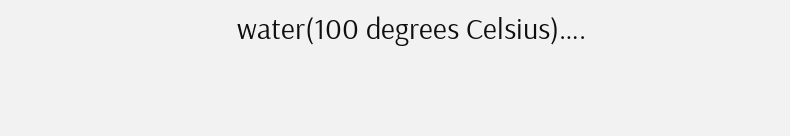water(100 degrees Celsius)….